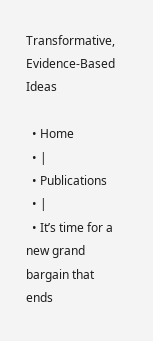Transformative, Evidence-Based Ideas

  • Home
  • |
  • Publications
  • |
  • It’s time for a new grand bargain that ends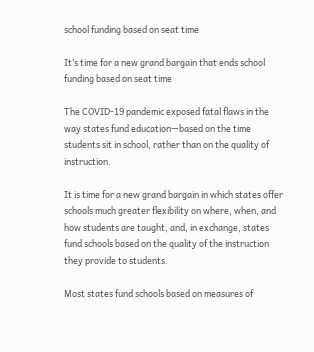school funding based on seat time

It’s time for a new grand bargain that ends school funding based on seat time

The COVID-19 pandemic exposed fatal flaws in the way states fund education—based on the time students sit in school, rather than on the quality of instruction.

It is time for a new grand bargain in which states offer schools much greater flexibility on where, when, and how students are taught, and, in exchange, states fund schools based on the quality of the instruction they provide to students.

Most states fund schools based on measures of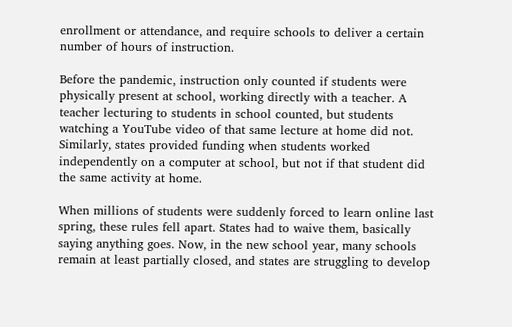enrollment or attendance, and require schools to deliver a certain number of hours of instruction.

Before the pandemic, instruction only counted if students were physically present at school, working directly with a teacher. A teacher lecturing to students in school counted, but students watching a YouTube video of that same lecture at home did not. Similarly, states provided funding when students worked independently on a computer at school, but not if that student did the same activity at home.

When millions of students were suddenly forced to learn online last spring, these rules fell apart. States had to waive them, basically saying anything goes. Now, in the new school year, many schools remain at least partially closed, and states are struggling to develop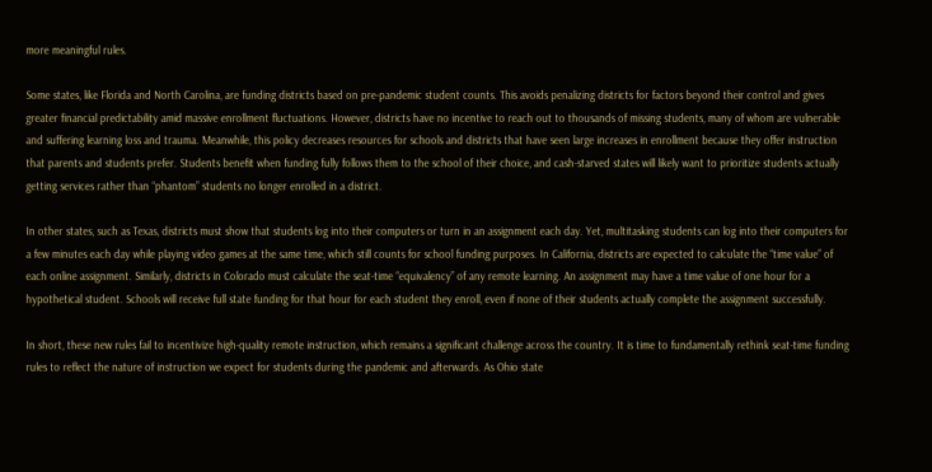more meaningful rules.

Some states, like Florida and North Carolina, are funding districts based on pre-pandemic student counts. This avoids penalizing districts for factors beyond their control and gives greater financial predictability amid massive enrollment fluctuations. However, districts have no incentive to reach out to thousands of missing students, many of whom are vulnerable and suffering learning loss and trauma. Meanwhile, this policy decreases resources for schools and districts that have seen large increases in enrollment because they offer instruction that parents and students prefer. Students benefit when funding fully follows them to the school of their choice, and cash-starved states will likely want to prioritize students actually getting services rather than “phantom” students no longer enrolled in a district.

In other states, such as Texas, districts must show that students log into their computers or turn in an assignment each day. Yet, multitasking students can log into their computers for a few minutes each day while playing video games at the same time, which still counts for school funding purposes. In California, districts are expected to calculate the “time value” of each online assignment. Similarly, districts in Colorado must calculate the seat-time “equivalency” of any remote learning. An assignment may have a time value of one hour for a hypothetical student. Schools will receive full state funding for that hour for each student they enroll, even if none of their students actually complete the assignment successfully.

In short, these new rules fail to incentivize high-quality remote instruction, which remains a significant challenge across the country. It is time to fundamentally rethink seat-time funding rules to reflect the nature of instruction we expect for students during the pandemic and afterwards. As Ohio state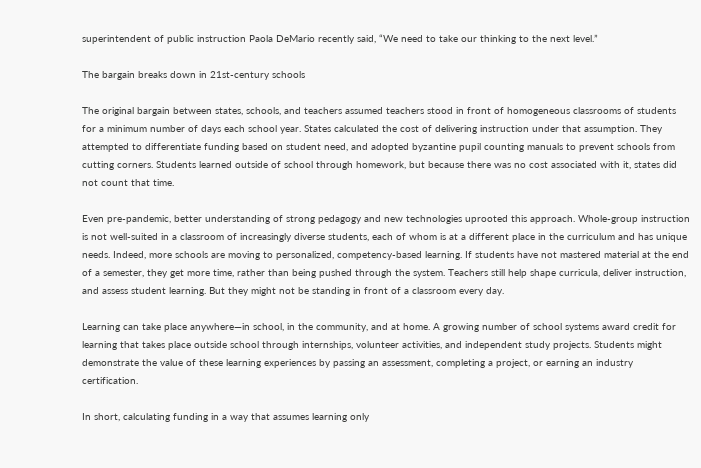superintendent of public instruction Paola DeMario recently said, “We need to take our thinking to the next level.”

The bargain breaks down in 21st-century schools

The original bargain between states, schools, and teachers assumed teachers stood in front of homogeneous classrooms of students for a minimum number of days each school year. States calculated the cost of delivering instruction under that assumption. They attempted to differentiate funding based on student need, and adopted byzantine pupil counting manuals to prevent schools from cutting corners. Students learned outside of school through homework, but because there was no cost associated with it, states did not count that time.

Even pre-pandemic, better understanding of strong pedagogy and new technologies uprooted this approach. Whole-group instruction is not well-suited in a classroom of increasingly diverse students, each of whom is at a different place in the curriculum and has unique needs. Indeed, more schools are moving to personalized, competency-based learning. If students have not mastered material at the end of a semester, they get more time, rather than being pushed through the system. Teachers still help shape curricula, deliver instruction, and assess student learning. But they might not be standing in front of a classroom every day.

Learning can take place anywhere—in school, in the community, and at home. A growing number of school systems award credit for learning that takes place outside school through internships, volunteer activities, and independent study projects. Students might demonstrate the value of these learning experiences by passing an assessment, completing a project, or earning an industry certification.

In short, calculating funding in a way that assumes learning only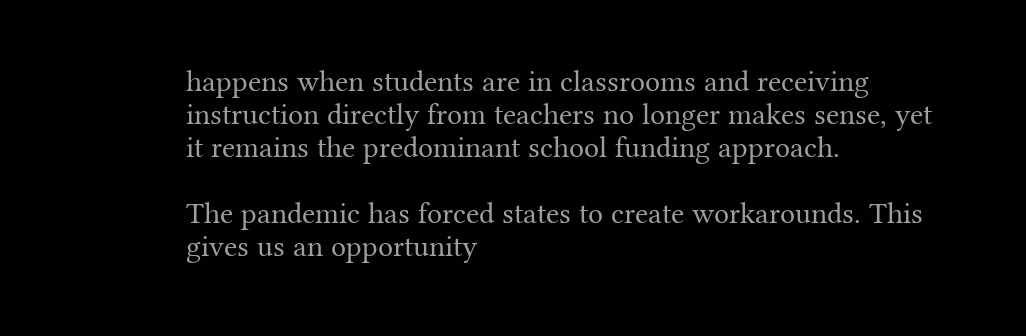happens when students are in classrooms and receiving instruction directly from teachers no longer makes sense, yet it remains the predominant school funding approach.

The pandemic has forced states to create workarounds. This gives us an opportunity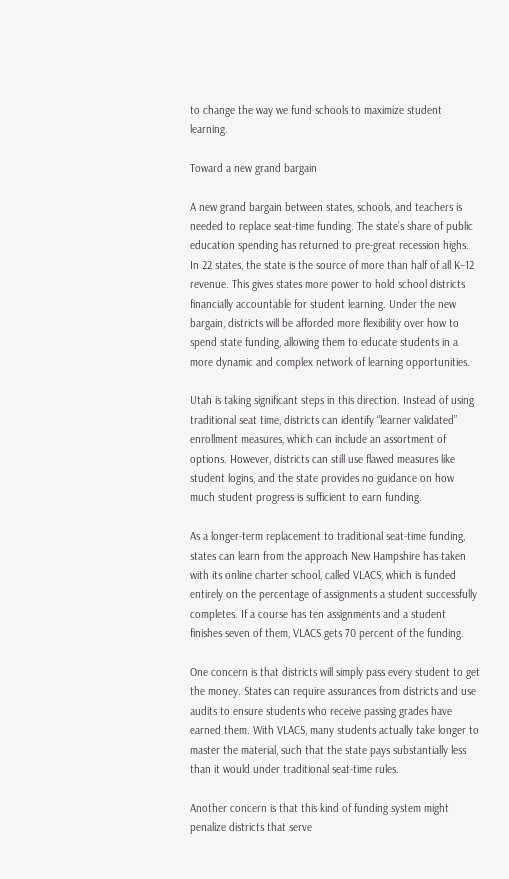to change the way we fund schools to maximize student learning.

Toward a new grand bargain

A new grand bargain between states, schools, and teachers is needed to replace seat-time funding. The state’s share of public education spending has returned to pre-great recession highs. In 22 states, the state is the source of more than half of all K–12 revenue. This gives states more power to hold school districts financially accountable for student learning. Under the new bargain, districts will be afforded more flexibility over how to spend state funding, allowing them to educate students in a more dynamic and complex network of learning opportunities.

Utah is taking significant steps in this direction. Instead of using traditional seat time, districts can identify “learner validated” enrollment measures, which can include an assortment of options. However, districts can still use flawed measures like student logins, and the state provides no guidance on how much student progress is sufficient to earn funding.

As a longer-term replacement to traditional seat-time funding, states can learn from the approach New Hampshire has taken with its online charter school, called VLACS, which is funded entirely on the percentage of assignments a student successfully completes. If a course has ten assignments and a student finishes seven of them, VLACS gets 70 percent of the funding.

One concern is that districts will simply pass every student to get the money. States can require assurances from districts and use audits to ensure students who receive passing grades have earned them. With VLACS, many students actually take longer to master the material, such that the state pays substantially less than it would under traditional seat-time rules.

Another concern is that this kind of funding system might penalize districts that serve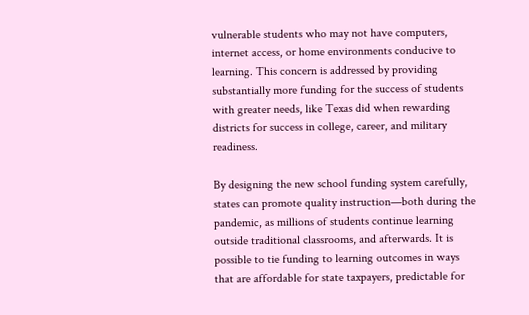vulnerable students who may not have computers, internet access, or home environments conducive to learning. This concern is addressed by providing substantially more funding for the success of students with greater needs, like Texas did when rewarding districts for success in college, career, and military readiness.

By designing the new school funding system carefully, states can promote quality instruction—both during the pandemic, as millions of students continue learning outside traditional classrooms, and afterwards. It is possible to tie funding to learning outcomes in ways that are affordable for state taxpayers, predictable for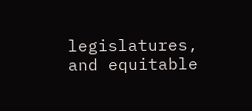legislatures, and equitable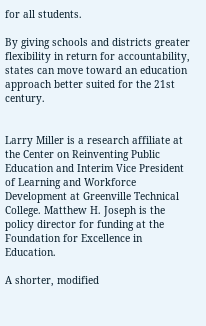for all students.

By giving schools and districts greater flexibility in return for accountability, states can move toward an education approach better suited for the 21st century.


Larry Miller is a research affiliate at the Center on Reinventing Public Education and Interim Vice President of Learning and Workforce Development at Greenville Technical College. Matthew H. Joseph is the policy director for funding at the Foundation for Excellence in Education.

A shorter, modified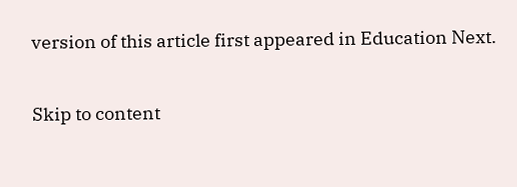version of this article first appeared in Education Next.

Skip to content